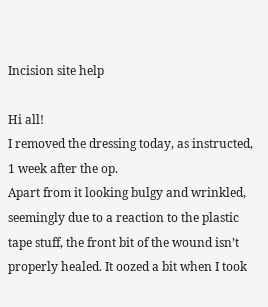Incision site help

Hi all!
I removed the dressing today, as instructed, 1 week after the op.
Apart from it looking bulgy and wrinkled, seemingly due to a reaction to the plastic tape stuff, the front bit of the wound isn’t properly healed. It oozed a bit when I took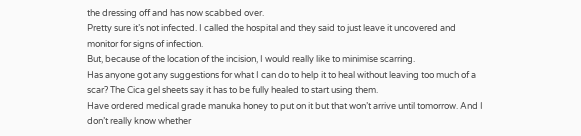the dressing off and has now scabbed over.
Pretty sure it’s not infected. I called the hospital and they said to just leave it uncovered and monitor for signs of infection.
But, because of the location of the incision, I would really like to minimise scarring.
Has anyone got any suggestions for what I can do to help it to heal without leaving too much of a scar? The Cica gel sheets say it has to be fully healed to start using them.
Have ordered medical grade manuka honey to put on it but that won’t arrive until tomorrow. And I don’t really know whether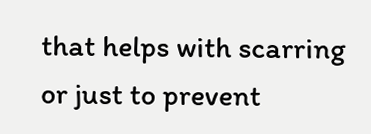that helps with scarring or just to prevent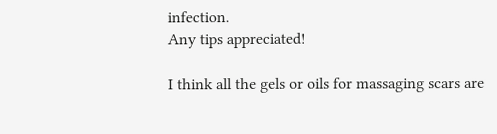infection.
Any tips appreciated!

I think all the gels or oils for massaging scars are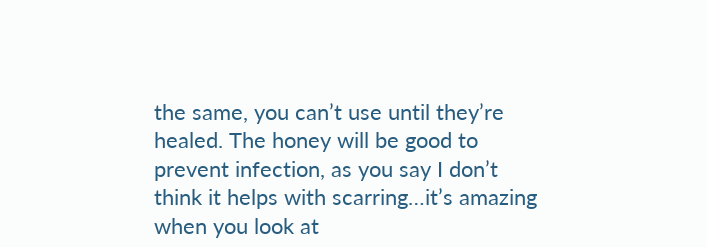the same, you can’t use until they’re healed. The honey will be good to prevent infection, as you say I don’t think it helps with scarring…it’s amazing when you look at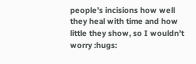people’s incisions how well they heal with time and how little they show, so I wouldn’t worry :hugs: